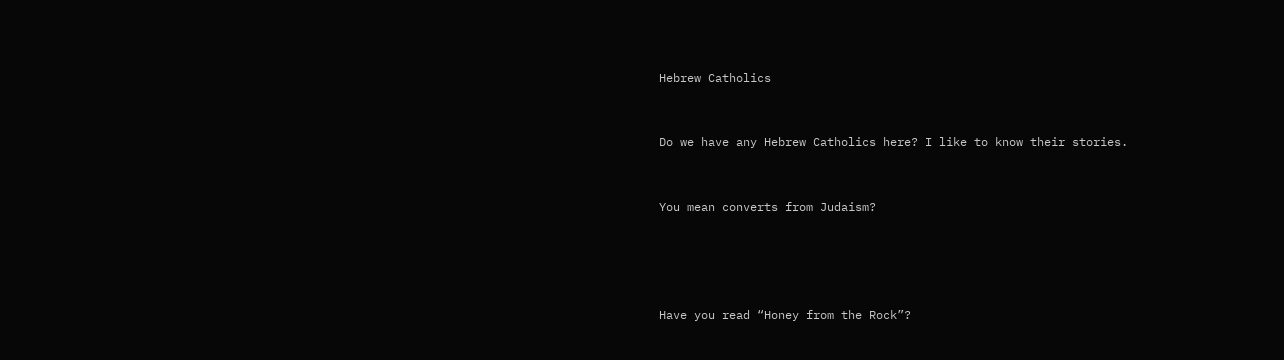Hebrew Catholics


Do we have any Hebrew Catholics here? I like to know their stories.


You mean converts from Judaism?




Have you read “Honey from the Rock”?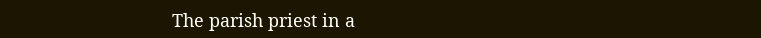The parish priest in a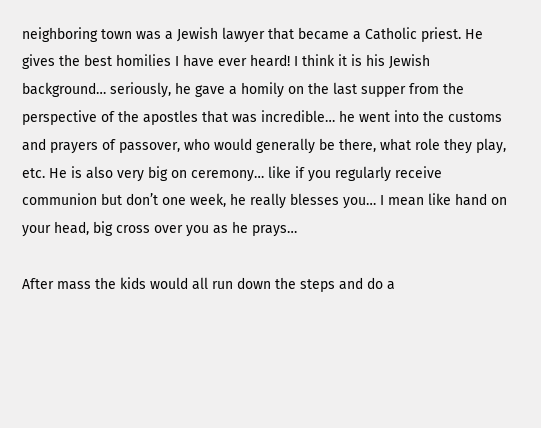neighboring town was a Jewish lawyer that became a Catholic priest. He gives the best homilies I have ever heard! I think it is his Jewish background… seriously, he gave a homily on the last supper from the perspective of the apostles that was incredible… he went into the customs and prayers of passover, who would generally be there, what role they play, etc. He is also very big on ceremony… like if you regularly receive communion but don’t one week, he really blesses you… I mean like hand on your head, big cross over you as he prays…

After mass the kids would all run down the steps and do a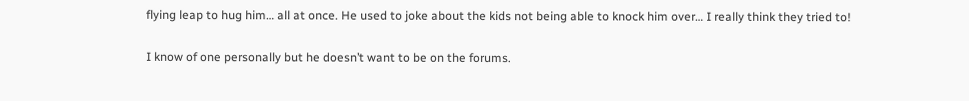flying leap to hug him… all at once. He used to joke about the kids not being able to knock him over… I really think they tried to!


I know of one personally but he doesn’t want to be on the forums.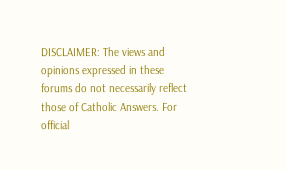DISCLAIMER: The views and opinions expressed in these forums do not necessarily reflect those of Catholic Answers. For official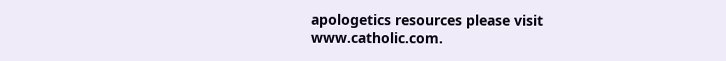apologetics resources please visit www.catholic.com.